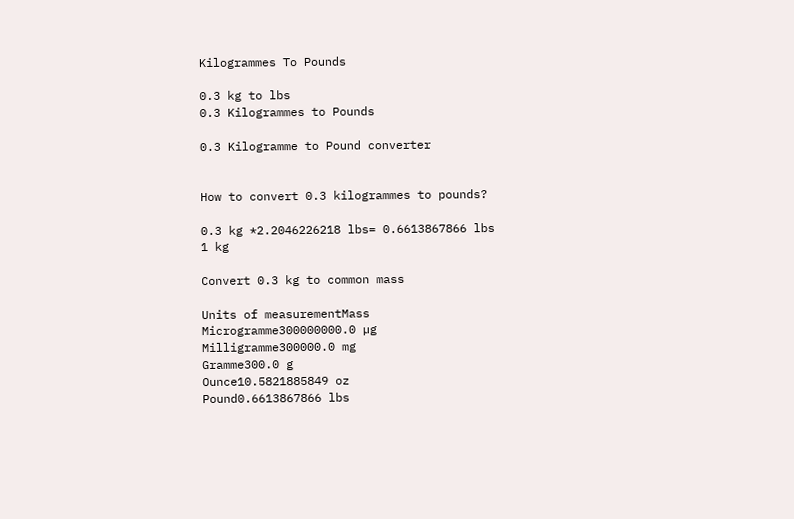Kilogrammes To Pounds

0.3 kg to lbs
0.3 Kilogrammes to Pounds

0.3 Kilogramme to Pound converter


How to convert 0.3 kilogrammes to pounds?

0.3 kg *2.2046226218 lbs= 0.6613867866 lbs
1 kg

Convert 0.3 kg to common mass

Units of measurementMass
Microgramme300000000.0 µg
Milligramme300000.0 mg
Gramme300.0 g
Ounce10.5821885849 oz
Pound0.6613867866 lbs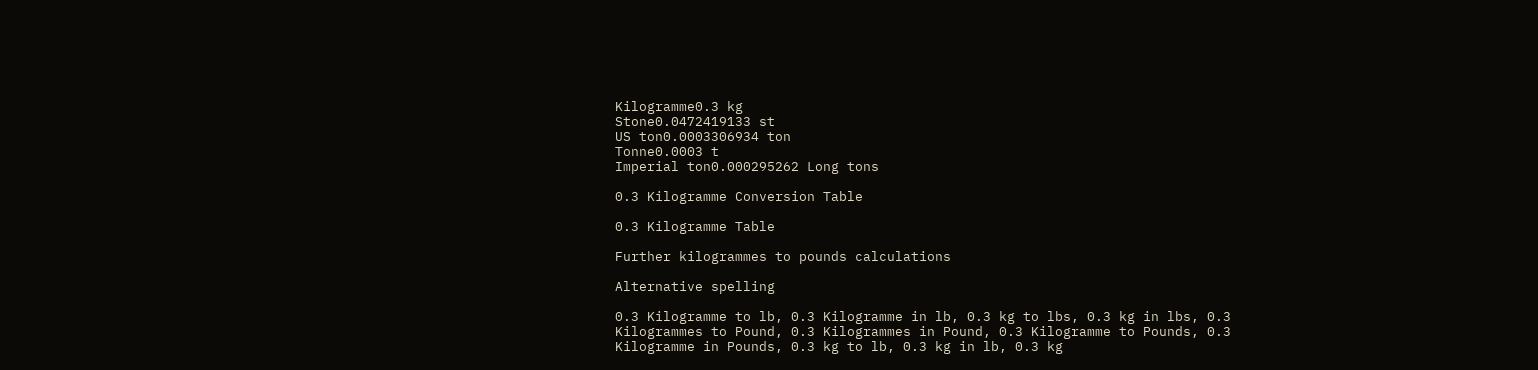Kilogramme0.3 kg
Stone0.0472419133 st
US ton0.0003306934 ton
Tonne0.0003 t
Imperial ton0.000295262 Long tons

0.3 Kilogramme Conversion Table

0.3 Kilogramme Table

Further kilogrammes to pounds calculations

Alternative spelling

0.3 Kilogramme to lb, 0.3 Kilogramme in lb, 0.3 kg to lbs, 0.3 kg in lbs, 0.3 Kilogrammes to Pound, 0.3 Kilogrammes in Pound, 0.3 Kilogramme to Pounds, 0.3 Kilogramme in Pounds, 0.3 kg to lb, 0.3 kg in lb, 0.3 kg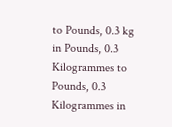to Pounds, 0.3 kg in Pounds, 0.3 Kilogrammes to Pounds, 0.3 Kilogrammes in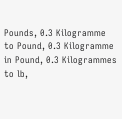Pounds, 0.3 Kilogramme to Pound, 0.3 Kilogramme in Pound, 0.3 Kilogrammes to lb,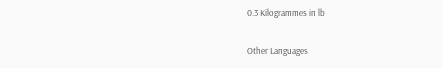0.3 Kilogrammes in lb

Other Languages